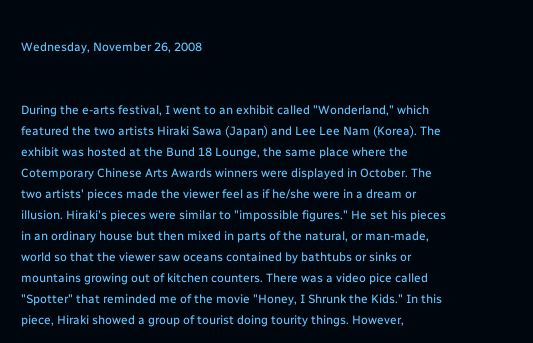Wednesday, November 26, 2008


During the e-arts festival, I went to an exhibit called "Wonderland," which featured the two artists Hiraki Sawa (Japan) and Lee Lee Nam (Korea). The exhibit was hosted at the Bund 18 Lounge, the same place where the Cotemporary Chinese Arts Awards winners were displayed in October. The two artists' pieces made the viewer feel as if he/she were in a dream or illusion. Hiraki's pieces were similar to "impossible figures." He set his pieces in an ordinary house but then mixed in parts of the natural, or man-made, world so that the viewer saw oceans contained by bathtubs or sinks or mountains growing out of kitchen counters. There was a video pice called "Spotter" that reminded me of the movie "Honey, I Shrunk the Kids." In this piece, Hiraki showed a group of tourist doing tourity things. However,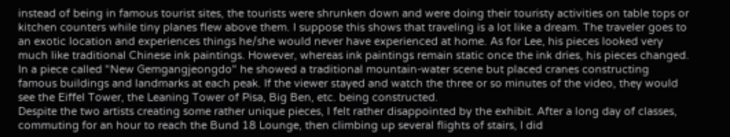instead of being in famous tourist sites, the tourists were shrunken down and were doing their touristy activities on table tops or kitchen counters while tiny planes flew above them. I suppose this shows that traveling is a lot like a dream. The traveler goes to an exotic location and experiences things he/she would never have experienced at home. As for Lee, his pieces looked very much like traditional Chinese ink paintings. However, whereas ink paintings remain static once the ink dries, his pieces changed. In a piece called "New Gemgangjeongdo" he showed a traditional mountain-water scene but placed cranes constructing famous buildings and landmarks at each peak. If the viewer stayed and watch the three or so minutes of the video, they would see the Eiffel Tower, the Leaning Tower of Pisa, Big Ben, etc. being constructed.
Despite the two artists creating some rather unique pieces, I felt rather disappointed by the exhibit. After a long day of classes, commuting for an hour to reach the Bund 18 Lounge, then climbing up several flights of stairs, I did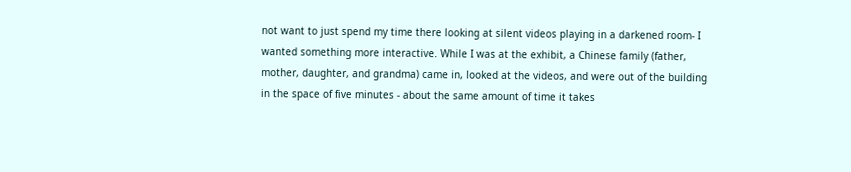not want to just spend my time there looking at silent videos playing in a darkened room- I wanted something more interactive. While I was at the exhibit, a Chinese family (father, mother, daughter, and grandma) came in, looked at the videos, and were out of the building in the space of five minutes - about the same amount of time it takes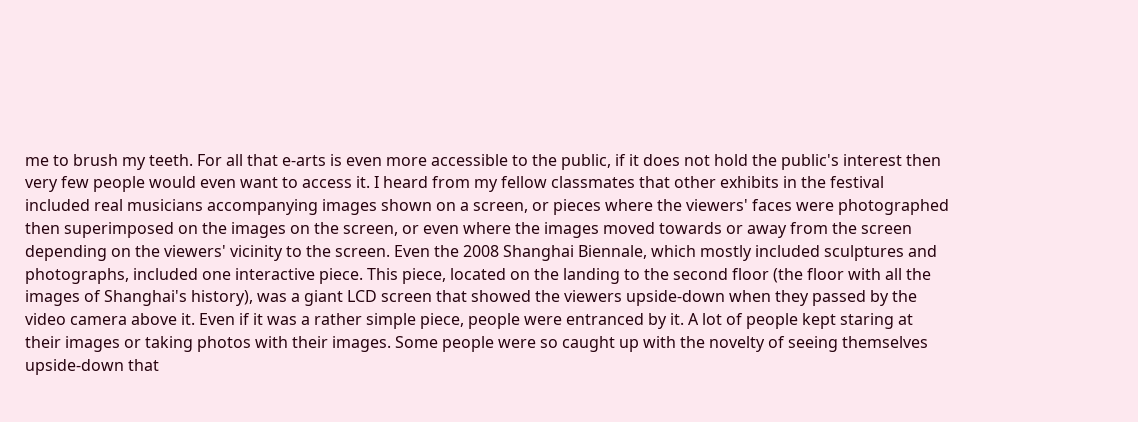me to brush my teeth. For all that e-arts is even more accessible to the public, if it does not hold the public's interest then very few people would even want to access it. I heard from my fellow classmates that other exhibits in the festival included real musicians accompanying images shown on a screen, or pieces where the viewers' faces were photographed then superimposed on the images on the screen, or even where the images moved towards or away from the screen depending on the viewers' vicinity to the screen. Even the 2008 Shanghai Biennale, which mostly included sculptures and photographs, included one interactive piece. This piece, located on the landing to the second floor (the floor with all the images of Shanghai's history), was a giant LCD screen that showed the viewers upside-down when they passed by the video camera above it. Even if it was a rather simple piece, people were entranced by it. A lot of people kept staring at their images or taking photos with their images. Some people were so caught up with the novelty of seeing themselves upside-down that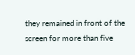they remained in front of the screen for more than five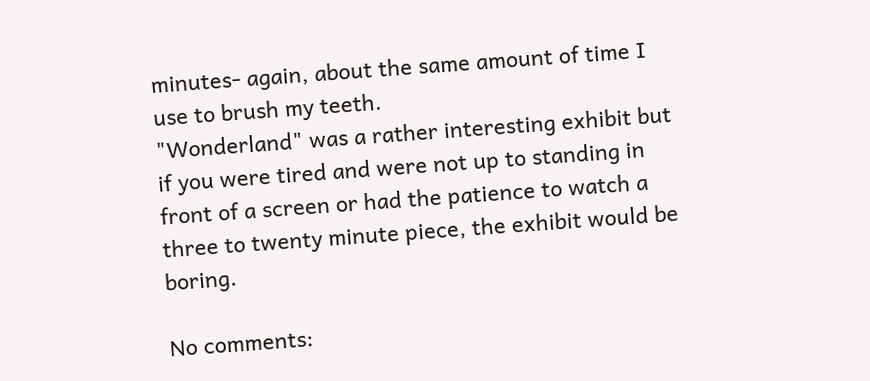minutes- again, about the same amount of time I use to brush my teeth.
"Wonderland" was a rather interesting exhibit but if you were tired and were not up to standing in front of a screen or had the patience to watch a three to twenty minute piece, the exhibit would be boring.

No comments: